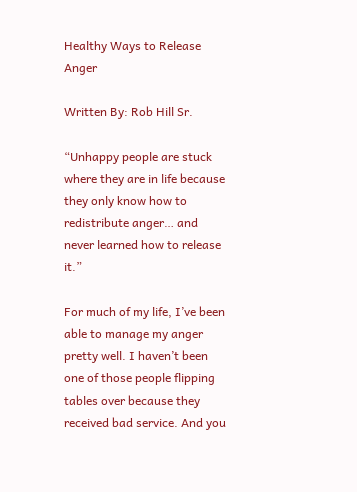Healthy Ways to Release Anger

Written By: Rob Hill Sr.

“Unhappy people are stuck where they are in life because they only know how to redistribute anger… and never learned how to release it.”

For much of my life, I’ve been able to manage my anger pretty well. I haven’t been one of those people flipping tables over because they received bad service. And you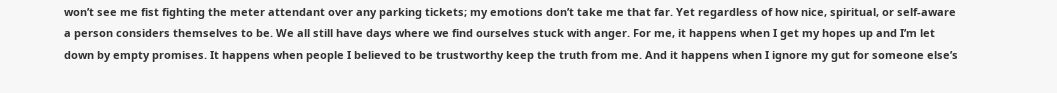won’t see me fist fighting the meter attendant over any parking tickets; my emotions don’t take me that far. Yet regardless of how nice, spiritual, or self-aware a person considers themselves to be. We all still have days where we find ourselves stuck with anger. For me, it happens when I get my hopes up and I’m let down by empty promises. It happens when people I believed to be trustworthy keep the truth from me. And it happens when I ignore my gut for someone else’s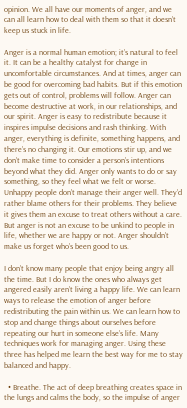opinion. We all have our moments of anger, and we can all learn how to deal with them so that it doesn’t keep us stuck in life.

Anger is a normal human emotion; it’s natural to feel it. It can be a healthy catalyst for change in uncomfortable circumstances. And at times, anger can be good for overcoming bad habits. But if this emotion gets out of control, problems will follow. Anger can become destructive at work, in our relationships, and our spirit. Anger is easy to redistribute because it inspires impulse decisions and rash thinking. With anger, everything is definite, something happens, and there’s no changing it. Our emotions stir up, and we don’t make time to consider a person’s intentions beyond what they did. Anger only wants to do or say something, so they feel what we felt or worse. Unhappy people don’t manage their anger well. They’d rather blame others for their problems. They believe it gives them an excuse to treat others without a care. But anger is not an excuse to be unkind to people in life, whether we are happy or not. Anger shouldn’t make us forget who’s been good to us.

I don’t know many people that enjoy being angry all the time. But I do know the ones who always get angered easily aren’t living a happy life. We can learn ways to release the emotion of anger before redistributing the pain within us. We can learn how to stop and change things about ourselves before repeating our hurt in someone else’s life. Many techniques work for managing anger. Using these three has helped me learn the best way for me to stay balanced and happy.

  • Breathe. The act of deep breathing creates space in the lungs and calms the body, so the impulse of anger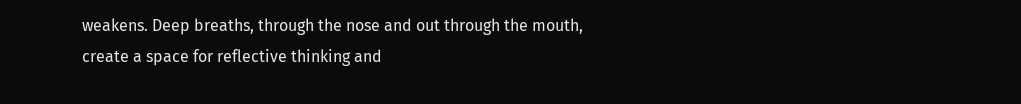weakens. Deep breaths, through the nose and out through the mouth, create a space for reflective thinking and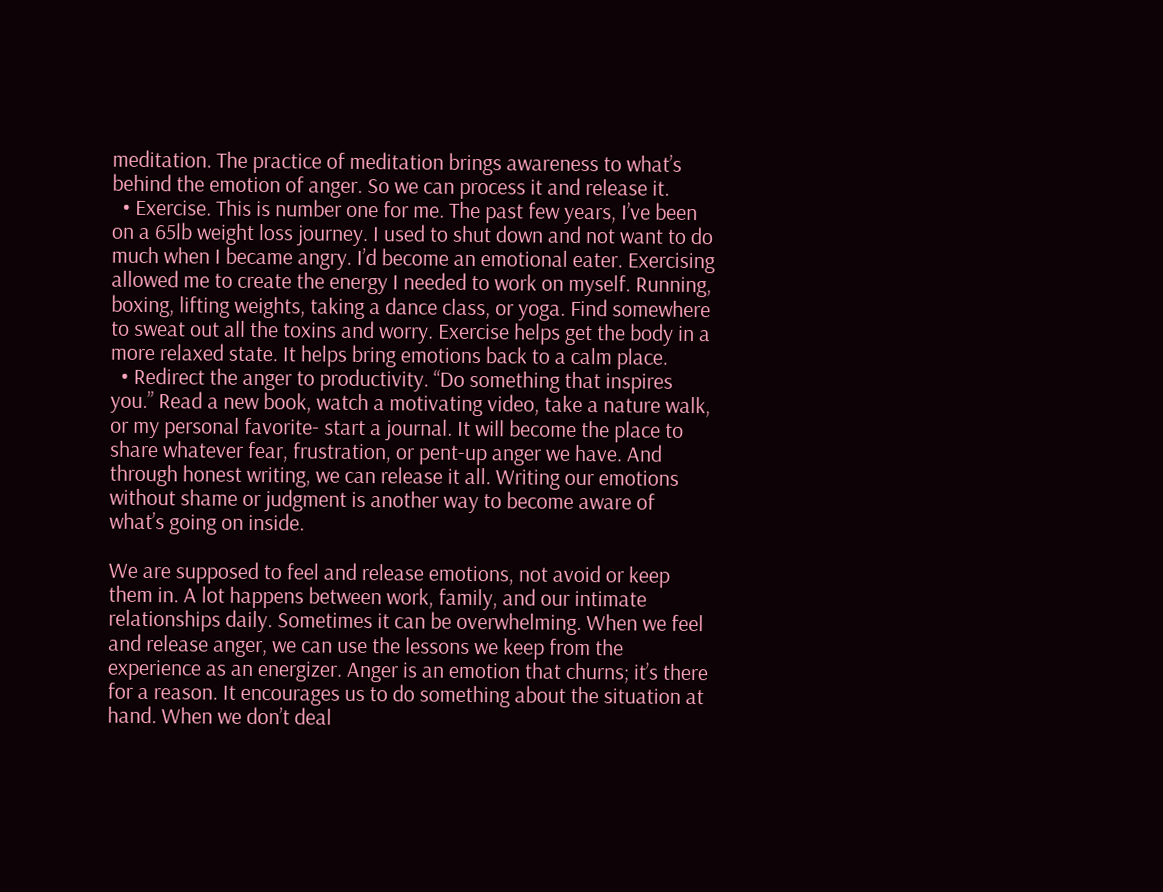meditation. The practice of meditation brings awareness to what’s behind the emotion of anger. So we can process it and release it.
  • Exercise. This is number one for me. The past few years, I’ve been on a 65lb weight loss journey. I used to shut down and not want to do much when I became angry. I’d become an emotional eater. Exercising allowed me to create the energy I needed to work on myself. Running, boxing, lifting weights, taking a dance class, or yoga. Find somewhere to sweat out all the toxins and worry. Exercise helps get the body in a more relaxed state. It helps bring emotions back to a calm place.
  • Redirect the anger to productivity. “Do something that inspires you.” Read a new book, watch a motivating video, take a nature walk, or my personal favorite- start a journal. It will become the place to share whatever fear, frustration, or pent-up anger we have. And through honest writing, we can release it all. Writing our emotions without shame or judgment is another way to become aware of what’s going on inside.

We are supposed to feel and release emotions, not avoid or keep them in. A lot happens between work, family, and our intimate relationships daily. Sometimes it can be overwhelming. When we feel and release anger, we can use the lessons we keep from the experience as an energizer. Anger is an emotion that churns; it’s there for a reason. It encourages us to do something about the situation at hand. When we don’t deal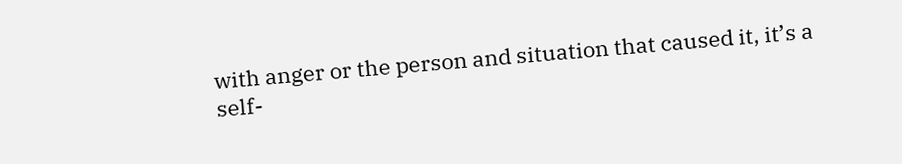with anger or the person and situation that caused it, it’s a self-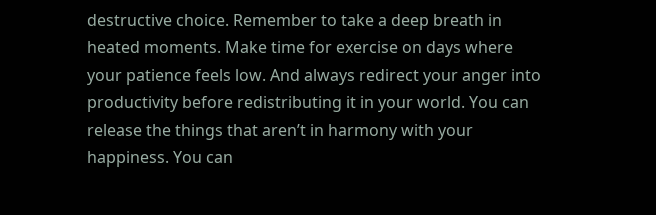destructive choice. Remember to take a deep breath in heated moments. Make time for exercise on days where your patience feels low. And always redirect your anger into productivity before redistributing it in your world. You can release the things that aren’t in harmony with your happiness. You can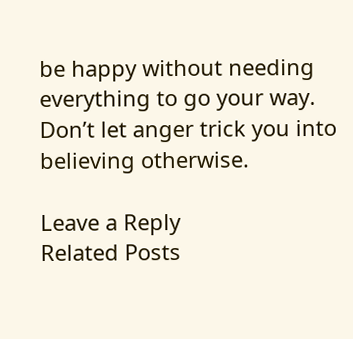be happy without needing everything to go your way. Don’t let anger trick you into believing otherwise.

Leave a Reply
Related Posts